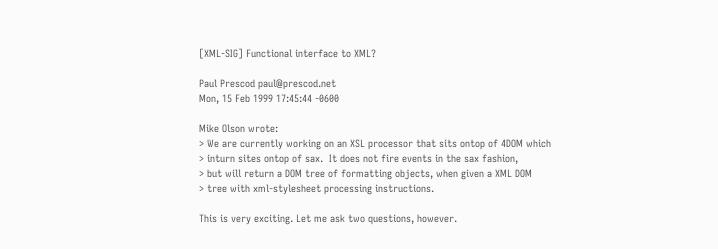[XML-SIG] Functional interface to XML?

Paul Prescod paul@prescod.net
Mon, 15 Feb 1999 17:45:44 -0600

Mike Olson wrote:
> We are currently working on an XSL processor that sits ontop of 4DOM which
> inturn sites ontop of sax.  It does not fire events in the sax fashion,
> but will return a DOM tree of formatting objects, when given a XML DOM
> tree with xml-stylesheet processing instructions.

This is very exciting. Let me ask two questions, however.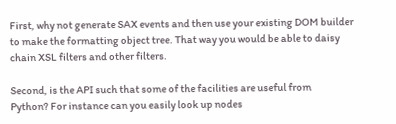First, why not generate SAX events and then use your existing DOM builder
to make the formatting object tree. That way you would be able to daisy
chain XSL filters and other filters.

Second, is the API such that some of the facilities are useful from
Python? For instance can you easily look up nodes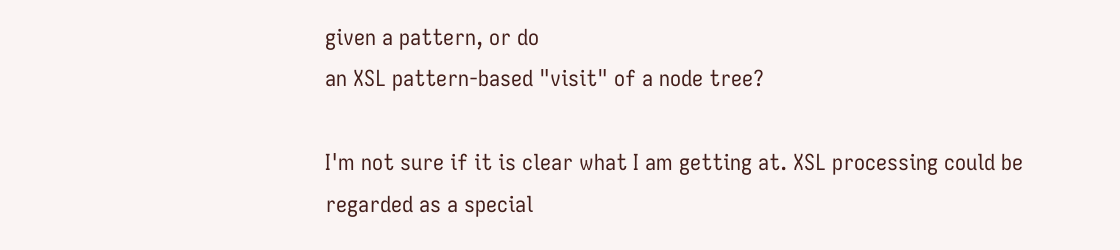given a pattern, or do
an XSL pattern-based "visit" of a node tree?

I'm not sure if it is clear what I am getting at. XSL processing could be
regarded as a special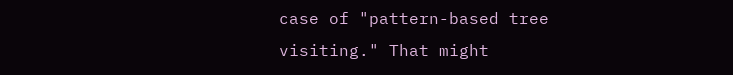case of "pattern-based tree visiting." That might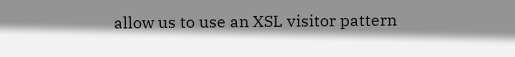allow us to use an XSL visitor pattern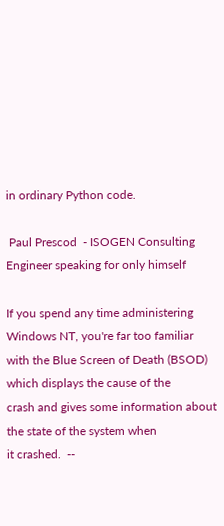in ordinary Python code.

 Paul Prescod  - ISOGEN Consulting Engineer speaking for only himself

If you spend any time administering Windows NT, you're far too familiar
with the Blue Screen of Death (BSOD) which displays the cause of the
crash and gives some information about the state of the system when
it crashed.  --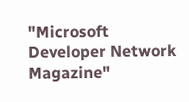"Microsoft Developer Network Magazine"